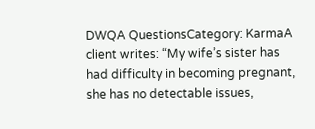DWQA QuestionsCategory: KarmaA client writes: “My wife’s sister has had difficulty in becoming pregnant, she has no detectable issues,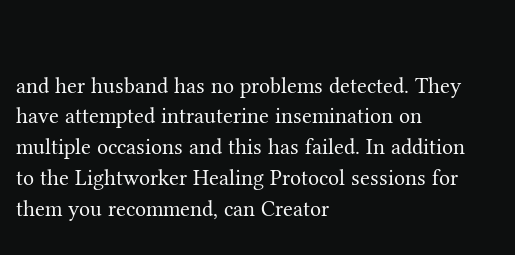and her husband has no problems detected. They have attempted intrauterine insemination on multiple occasions and this has failed. In addition to the Lightworker Healing Protocol sessions for them you recommend, can Creator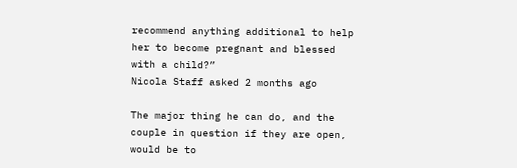recommend anything additional to help her to become pregnant and blessed with a child?”
Nicola Staff asked 2 months ago

The major thing he can do, and the couple in question if they are open, would be to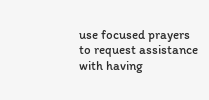use focused prayers to request assistance with having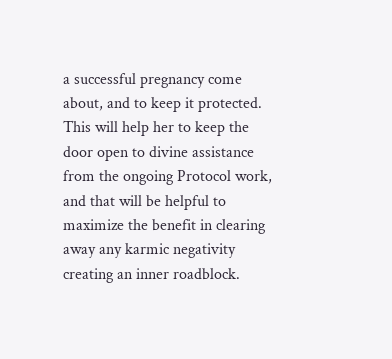a successful pregnancy come about, and to keep it protected. This will help her to keep the door open to divine assistance from the ongoing Protocol work, and that will be helpful to maximize the benefit in clearing away any karmic negativity creating an inner roadblock.